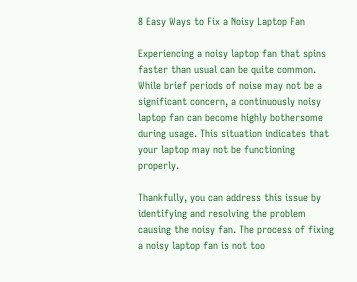8 Easy Ways to Fix a Noisy Laptop Fan

Experiencing a noisy laptop fan that spins faster than usual can be quite common. While brief periods of noise may not be a significant concern, a continuously noisy laptop fan can become highly bothersome during usage. This situation indicates that your laptop may not be functioning properly.

Thankfully, you can address this issue by identifying and resolving the problem causing the noisy fan. The process of fixing a noisy laptop fan is not too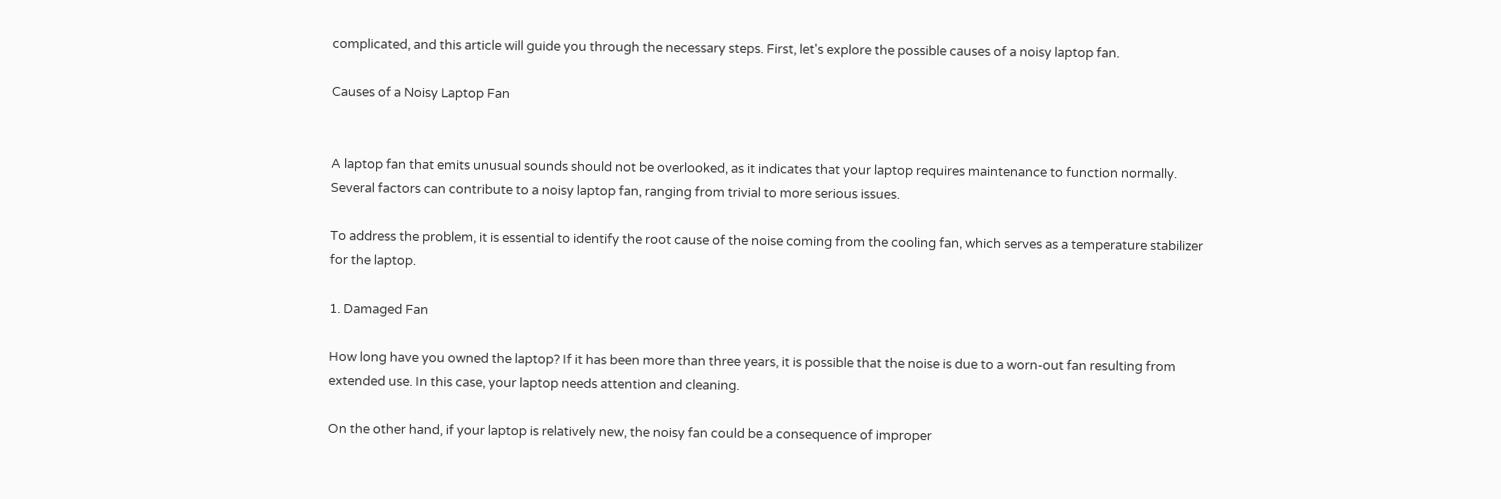complicated, and this article will guide you through the necessary steps. First, let's explore the possible causes of a noisy laptop fan.

Causes of a Noisy Laptop Fan


A laptop fan that emits unusual sounds should not be overlooked, as it indicates that your laptop requires maintenance to function normally. Several factors can contribute to a noisy laptop fan, ranging from trivial to more serious issues.

To address the problem, it is essential to identify the root cause of the noise coming from the cooling fan, which serves as a temperature stabilizer for the laptop.

1. Damaged Fan

How long have you owned the laptop? If it has been more than three years, it is possible that the noise is due to a worn-out fan resulting from extended use. In this case, your laptop needs attention and cleaning.

On the other hand, if your laptop is relatively new, the noisy fan could be a consequence of improper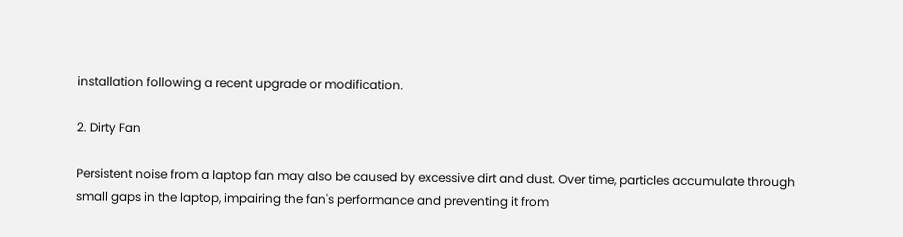installation following a recent upgrade or modification.

2. Dirty Fan

Persistent noise from a laptop fan may also be caused by excessive dirt and dust. Over time, particles accumulate through small gaps in the laptop, impairing the fan's performance and preventing it from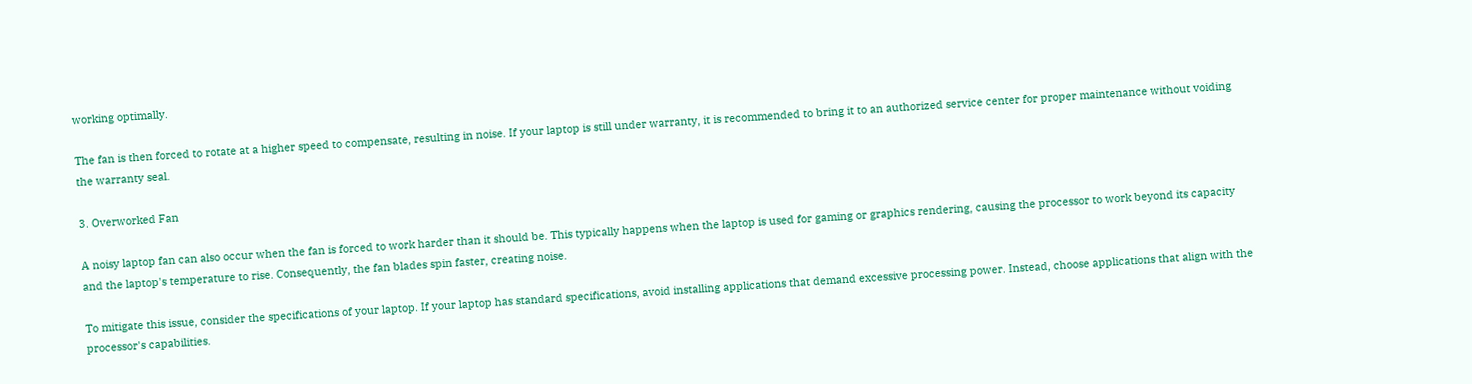working optimally.

The fan is then forced to rotate at a higher speed to compensate, resulting in noise. If your laptop is still under warranty, it is recommended to bring it to an authorized service center for proper maintenance without voiding the warranty seal.

3. Overworked Fan

A noisy laptop fan can also occur when the fan is forced to work harder than it should be. This typically happens when the laptop is used for gaming or graphics rendering, causing the processor to work beyond its capacity and the laptop's temperature to rise. Consequently, the fan blades spin faster, creating noise.

To mitigate this issue, consider the specifications of your laptop. If your laptop has standard specifications, avoid installing applications that demand excessive processing power. Instead, choose applications that align with the processor's capabilities.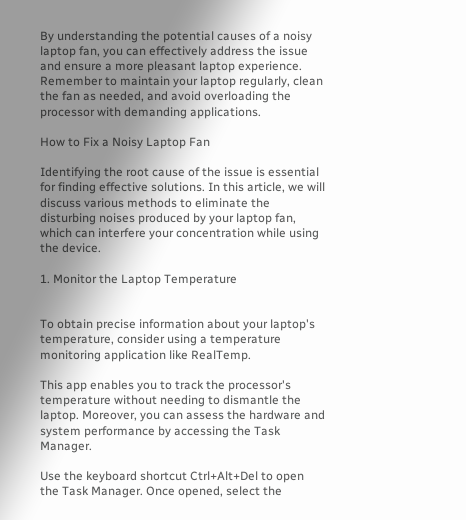By understanding the potential causes of a noisy laptop fan, you can effectively address the issue and ensure a more pleasant laptop experience. Remember to maintain your laptop regularly, clean the fan as needed, and avoid overloading the processor with demanding applications.

How to Fix a Noisy Laptop Fan

Identifying the root cause of the issue is essential for finding effective solutions. In this article, we will discuss various methods to eliminate the disturbing noises produced by your laptop fan, which can interfere your concentration while using the device.

1. Monitor the Laptop Temperature


To obtain precise information about your laptop's temperature, consider using a temperature monitoring application like RealTemp.

This app enables you to track the processor's temperature without needing to dismantle the laptop. Moreover, you can assess the hardware and system performance by accessing the Task Manager.

Use the keyboard shortcut Ctrl+Alt+Del to open the Task Manager. Once opened, select the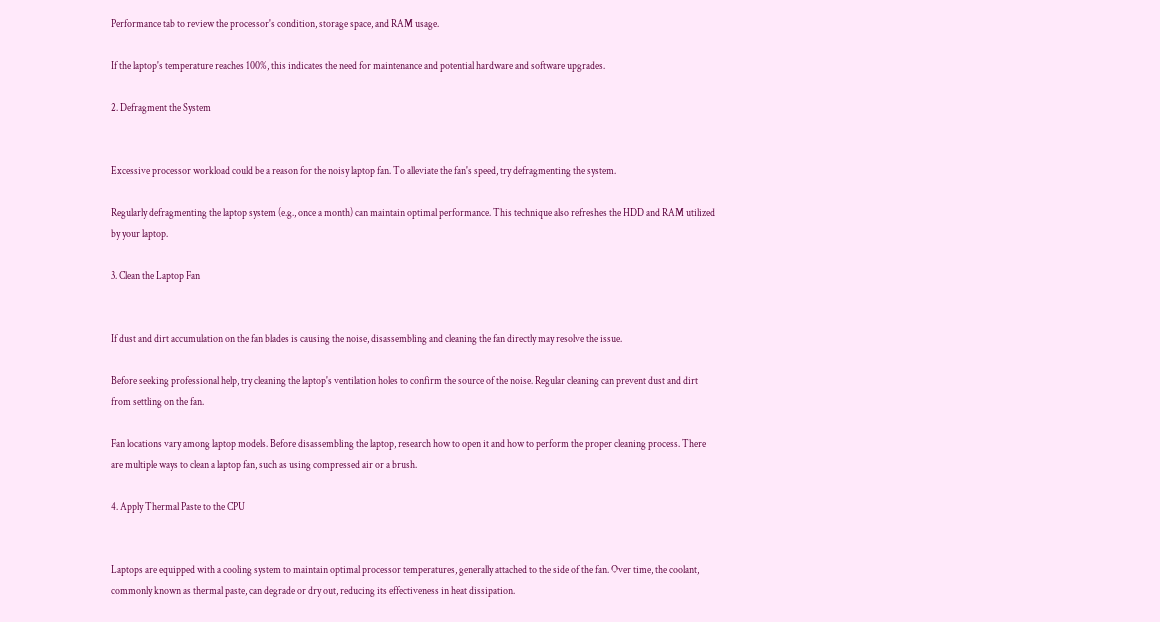Performance tab to review the processor's condition, storage space, and RAM usage.

If the laptop's temperature reaches 100%, this indicates the need for maintenance and potential hardware and software upgrades.

2. Defragment the System


Excessive processor workload could be a reason for the noisy laptop fan. To alleviate the fan's speed, try defragmenting the system.

Regularly defragmenting the laptop system (e.g., once a month) can maintain optimal performance. This technique also refreshes the HDD and RAM utilized by your laptop.

3. Clean the Laptop Fan


If dust and dirt accumulation on the fan blades is causing the noise, disassembling and cleaning the fan directly may resolve the issue.

Before seeking professional help, try cleaning the laptop's ventilation holes to confirm the source of the noise. Regular cleaning can prevent dust and dirt from settling on the fan.

Fan locations vary among laptop models. Before disassembling the laptop, research how to open it and how to perform the proper cleaning process. There are multiple ways to clean a laptop fan, such as using compressed air or a brush.

4. Apply Thermal Paste to the CPU


Laptops are equipped with a cooling system to maintain optimal processor temperatures, generally attached to the side of the fan. Over time, the coolant, commonly known as thermal paste, can degrade or dry out, reducing its effectiveness in heat dissipation.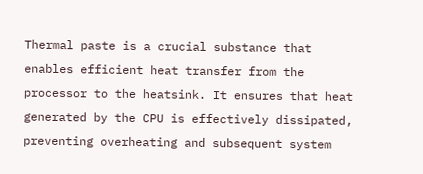Thermal paste is a crucial substance that enables efficient heat transfer from the processor to the heatsink. It ensures that heat generated by the CPU is effectively dissipated, preventing overheating and subsequent system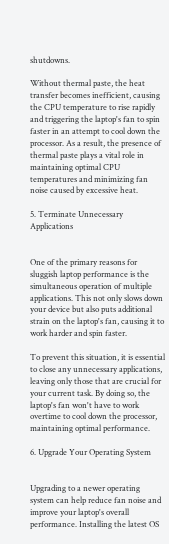shutdowns.

Without thermal paste, the heat transfer becomes inefficient, causing the CPU temperature to rise rapidly and triggering the laptop's fan to spin faster in an attempt to cool down the processor. As a result, the presence of thermal paste plays a vital role in maintaining optimal CPU temperatures and minimizing fan noise caused by excessive heat.

5. Terminate Unnecessary Applications


One of the primary reasons for sluggish laptop performance is the simultaneous operation of multiple applications. This not only slows down your device but also puts additional strain on the laptop's fan, causing it to work harder and spin faster.

To prevent this situation, it is essential to close any unnecessary applications, leaving only those that are crucial for your current task. By doing so, the laptop's fan won't have to work overtime to cool down the processor, maintaining optimal performance.

6. Upgrade Your Operating System


Upgrading to a newer operating system can help reduce fan noise and improve your laptop's overall performance. Installing the latest OS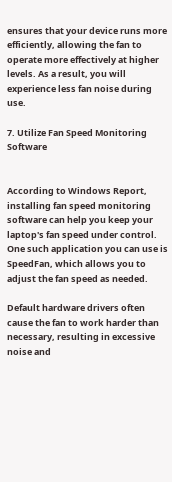ensures that your device runs more efficiently, allowing the fan to operate more effectively at higher levels. As a result, you will experience less fan noise during use.

7. Utilize Fan Speed Monitoring Software


According to Windows Report, installing fan speed monitoring software can help you keep your laptop's fan speed under control. One such application you can use is SpeedFan, which allows you to adjust the fan speed as needed.

Default hardware drivers often cause the fan to work harder than necessary, resulting in excessive noise and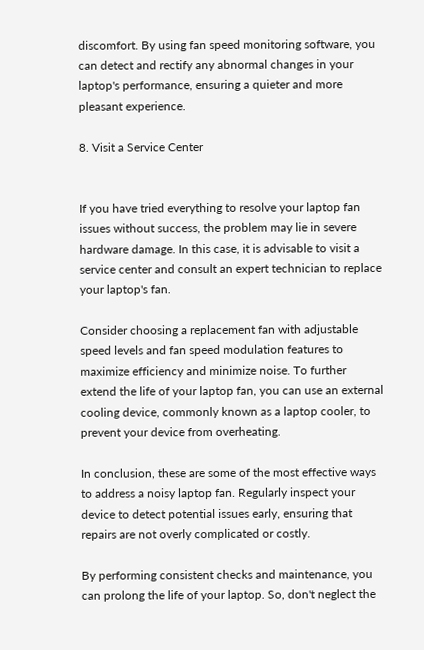discomfort. By using fan speed monitoring software, you can detect and rectify any abnormal changes in your laptop's performance, ensuring a quieter and more pleasant experience.

8. Visit a Service Center


If you have tried everything to resolve your laptop fan issues without success, the problem may lie in severe hardware damage. In this case, it is advisable to visit a service center and consult an expert technician to replace your laptop's fan.

Consider choosing a replacement fan with adjustable speed levels and fan speed modulation features to maximize efficiency and minimize noise. To further extend the life of your laptop fan, you can use an external cooling device, commonly known as a laptop cooler, to prevent your device from overheating.

In conclusion, these are some of the most effective ways to address a noisy laptop fan. Regularly inspect your device to detect potential issues early, ensuring that repairs are not overly complicated or costly.

By performing consistent checks and maintenance, you can prolong the life of your laptop. So, don't neglect the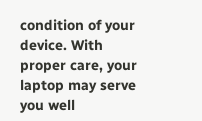condition of your device. With proper care, your laptop may serve you well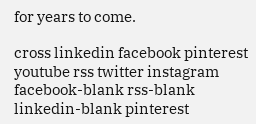for years to come.

cross linkedin facebook pinterest youtube rss twitter instagram facebook-blank rss-blank linkedin-blank pinterest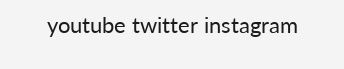youtube twitter instagram